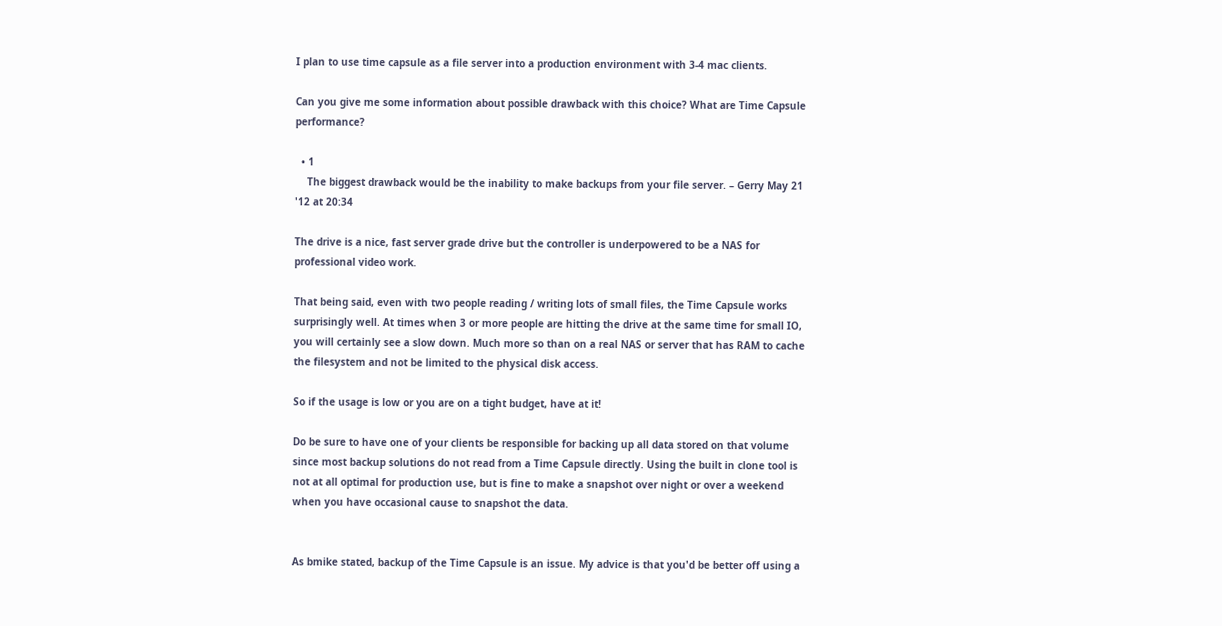I plan to use time capsule as a file server into a production environment with 3-4 mac clients.

Can you give me some information about possible drawback with this choice? What are Time Capsule performance?

  • 1
    The biggest drawback would be the inability to make backups from your file server. – Gerry May 21 '12 at 20:34

The drive is a nice, fast server grade drive but the controller is underpowered to be a NAS for professional video work.

That being said, even with two people reading / writing lots of small files, the Time Capsule works surprisingly well. At times when 3 or more people are hitting the drive at the same time for small IO, you will certainly see a slow down. Much more so than on a real NAS or server that has RAM to cache the filesystem and not be limited to the physical disk access.

So if the usage is low or you are on a tight budget, have at it!

Do be sure to have one of your clients be responsible for backing up all data stored on that volume since most backup solutions do not read from a Time Capsule directly. Using the built in clone tool is not at all optimal for production use, but is fine to make a snapshot over night or over a weekend when you have occasional cause to snapshot the data.


As bmike stated, backup of the Time Capsule is an issue. My advice is that you'd be better off using a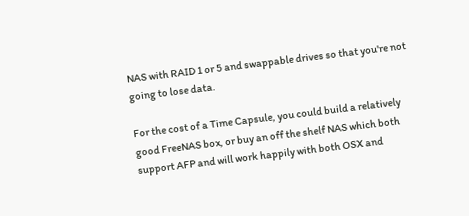NAS with RAID 1 or 5 and swappable drives so that you're not going to lose data.

For the cost of a Time Capsule, you could build a relatively good FreeNAS box, or buy an off the shelf NAS which both support AFP and will work happily with both OSX and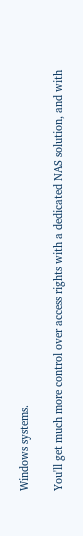Windows systems.

You'll get much more control over access rights with a dedicated NAS solution, and with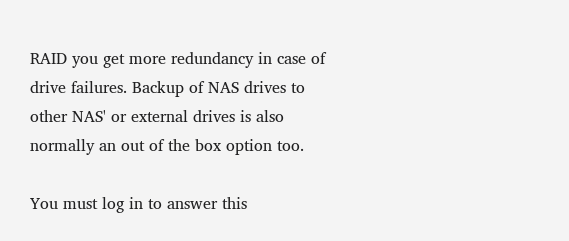RAID you get more redundancy in case of drive failures. Backup of NAS drives to other NAS' or external drives is also normally an out of the box option too.

You must log in to answer this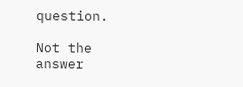question.

Not the answer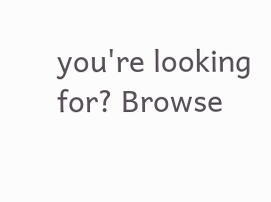you're looking for? Browse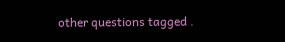other questions tagged .